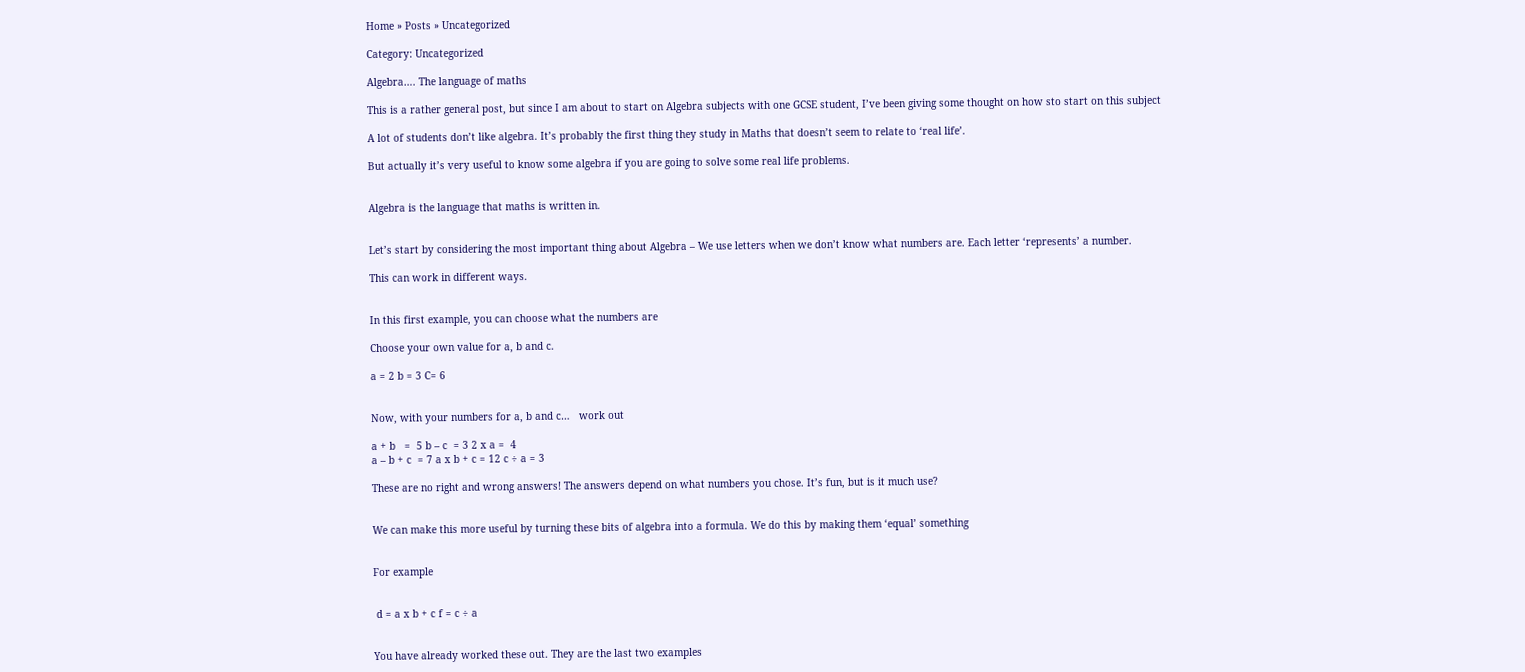Home » Posts » Uncategorized

Category: Uncategorized

Algebra…. The language of maths

This is a rather general post, but since I am about to start on Algebra subjects with one GCSE student, I’ve been giving some thought on how sto start on this subject

A lot of students don’t like algebra. It’s probably the first thing they study in Maths that doesn’t seem to relate to ‘real life’.

But actually it’s very useful to know some algebra if you are going to solve some real life problems.


Algebra is the language that maths is written in.


Let’s start by considering the most important thing about Algebra – We use letters when we don’t know what numbers are. Each letter ‘represents’ a number.

This can work in different ways.


In this first example, you can choose what the numbers are

Choose your own value for a, b and c.

a = 2 b = 3 C= 6


Now, with your numbers for a, b and c…   work out

a + b   =  5 b – c  = 3 2 x a =  4
a – b + c  = 7 a x b + c = 12 c ÷ a = 3

These are no right and wrong answers! The answers depend on what numbers you chose. It’s fun, but is it much use?


We can make this more useful by turning these bits of algebra into a formula. We do this by making them ‘equal’ something


For example


 d = a x b + c f = c ÷ a


You have already worked these out. They are the last two examples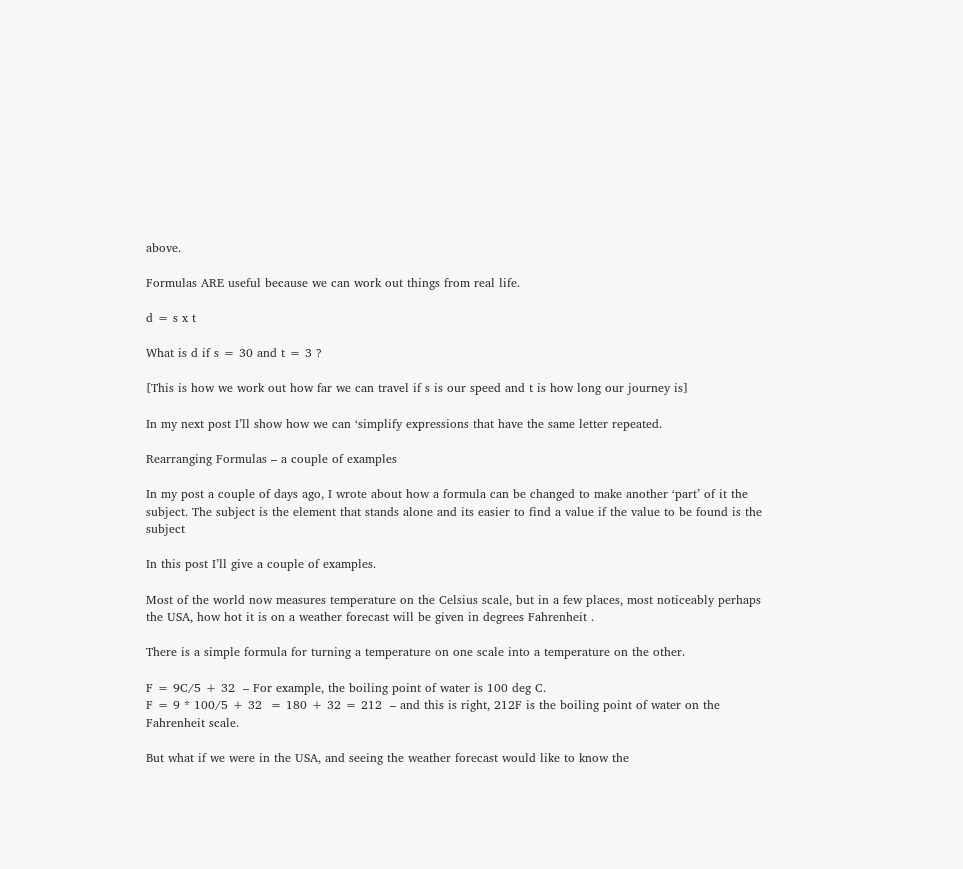above.

Formulas ARE useful because we can work out things from real life.

d = s x t

What is d if s = 30 and t = 3 ?

[This is how we work out how far we can travel if s is our speed and t is how long our journey is]

In my next post I’ll show how we can ‘simplify expressions that have the same letter repeated.

Rearranging Formulas – a couple of examples

In my post a couple of days ago, I wrote about how a formula can be changed to make another ‘part’ of it the subject. The subject is the element that stands alone and its easier to find a value if the value to be found is the subject

In this post I’ll give a couple of examples.

Most of the world now measures temperature on the Celsius scale, but in a few places, most noticeably perhaps the USA, how hot it is on a weather forecast will be given in degrees Fahrenheit .

There is a simple formula for turning a temperature on one scale into a temperature on the other.

F = 9C/5 + 32  – For example, the boiling point of water is 100 deg C.
F = 9 * 100/5 + 32  = 180 + 32 = 212  – and this is right, 212F is the boiling point of water on the Fahrenheit scale.

But what if we were in the USA, and seeing the weather forecast would like to know the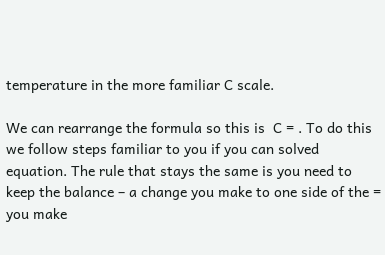temperature in the more familiar C scale.

We can rearrange the formula so this is  C = . To do this we follow steps familiar to you if you can solved equation. The rule that stays the same is you need to keep the balance – a change you make to one side of the = you make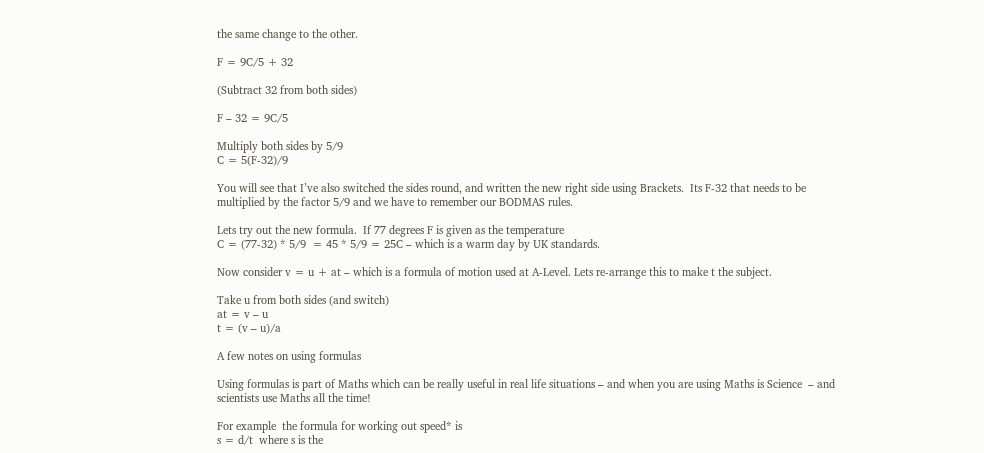the same change to the other.

F = 9C/5 + 32

(Subtract 32 from both sides)

F – 32 = 9C/5

Multiply both sides by 5/9
C = 5(F-32)/9

You will see that I’ve also switched the sides round, and written the new right side using Brackets.  Its F-32 that needs to be multiplied by the factor 5/9 and we have to remember our BODMAS rules.

Lets try out the new formula.  If 77 degrees F is given as the temperature
C = (77-32) * 5/9  = 45 * 5/9 = 25C – which is a warm day by UK standards.

Now consider v = u + at – which is a formula of motion used at A-Level. Lets re-arrange this to make t the subject.

Take u from both sides (and switch)
at = v – u
t = (v – u)/a

A few notes on using formulas

Using formulas is part of Maths which can be really useful in real life situations – and when you are using Maths is Science  – and scientists use Maths all the time!

For example  the formula for working out speed* is
s = d/t  where s is the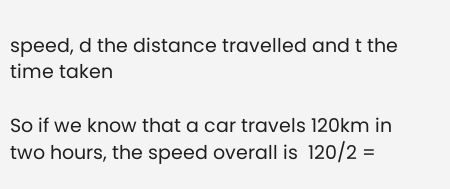speed, d the distance travelled and t the time taken

So if we know that a car travels 120km in two hours, the speed overall is  120/2 =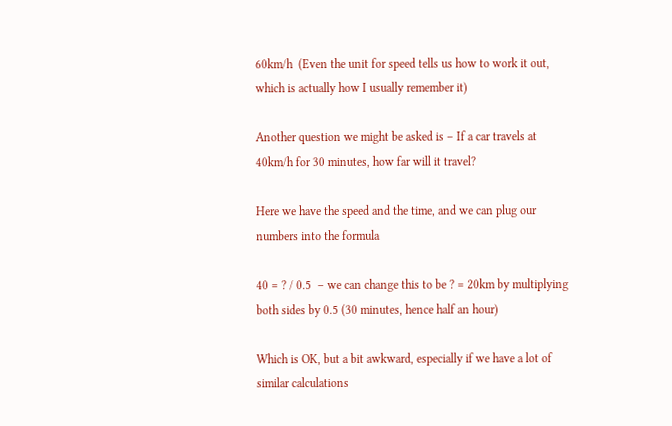60km/h  (Even the unit for speed tells us how to work it out, which is actually how I usually remember it)

Another question we might be asked is – If a car travels at 40km/h for 30 minutes, how far will it travel?

Here we have the speed and the time, and we can plug our numbers into the formula

40 = ? / 0.5  – we can change this to be ? = 20km by multiplying both sides by 0.5 (30 minutes, hence half an hour)

Which is OK, but a bit awkward, especially if we have a lot of similar calculations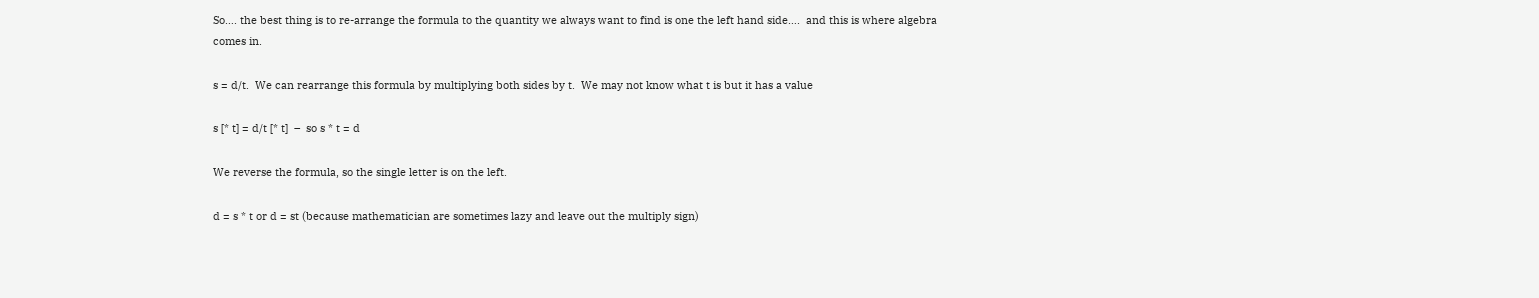So…. the best thing is to re-arrange the formula to the quantity we always want to find is one the left hand side….  and this is where algebra comes in.

s = d/t.  We can rearrange this formula by multiplying both sides by t.  We may not know what t is but it has a value

s [* t] = d/t [* t]  –  so s * t = d

We reverse the formula, so the single letter is on the left.

d = s * t or d = st (because mathematician are sometimes lazy and leave out the multiply sign)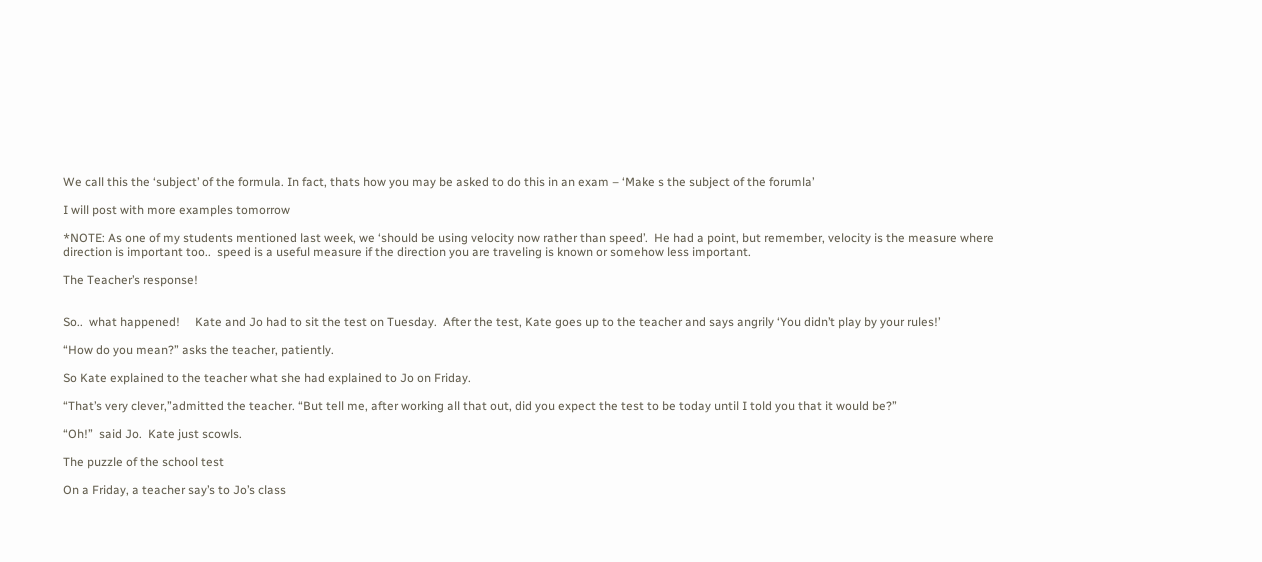We call this the ‘subject’ of the formula. In fact, thats how you may be asked to do this in an exam – ‘Make s the subject of the forumla’

I will post with more examples tomorrow

*NOTE: As one of my students mentioned last week, we ‘should be using velocity now rather than speed’.  He had a point, but remember, velocity is the measure where direction is important too..  speed is a useful measure if the direction you are traveling is known or somehow less important.

The Teacher’s response!


So..  what happened!     Kate and Jo had to sit the test on Tuesday.  After the test, Kate goes up to the teacher and says angrily ‘You didn’t play by your rules!’

“How do you mean?” asks the teacher, patiently.

So Kate explained to the teacher what she had explained to Jo on Friday.

“That’s very clever,”admitted the teacher. “But tell me, after working all that out, did you expect the test to be today until I told you that it would be?”

“Oh!”  said Jo.  Kate just scowls.

The puzzle of the school test

On a Friday, a teacher say’s to Jo’s class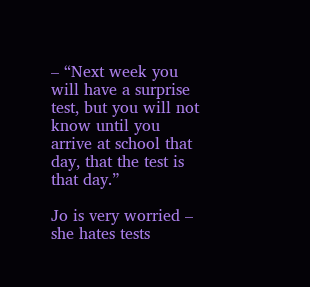– “Next week you will have a surprise test, but you will not know until you arrive at school that day, that the test is that day.”

Jo is very worried – she hates tests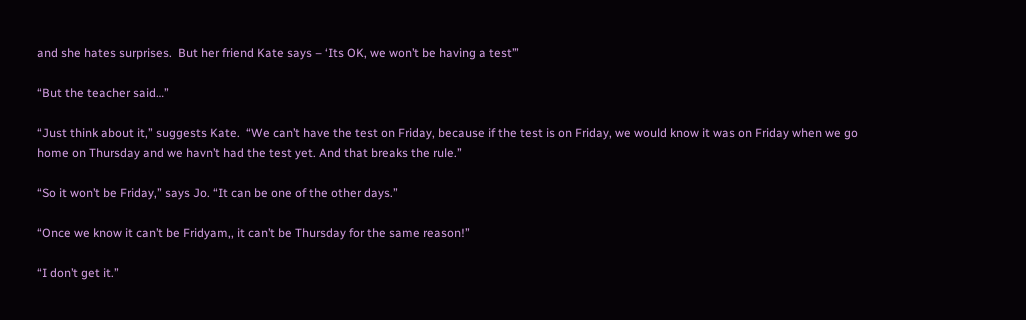and she hates surprises.  But her friend Kate says – ‘Its OK, we won’t be having a test’”

“But the teacher said…”

“Just think about it,” suggests Kate.  “We can’t have the test on Friday, because if the test is on Friday, we would know it was on Friday when we go home on Thursday and we havn’t had the test yet. And that breaks the rule.”

“So it won’t be Friday,” says Jo. “It can be one of the other days.”

“Once we know it can’t be Fridyam,, it can’t be Thursday for the same reason!”

“I don’t get it.”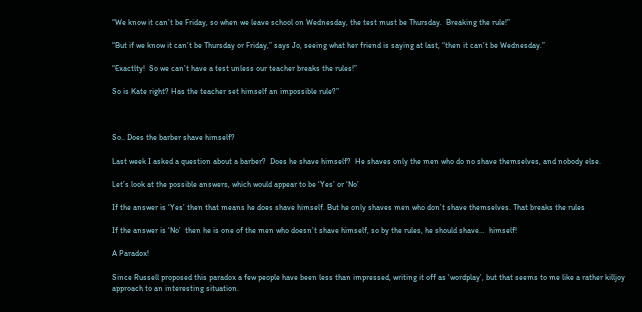“We know it can’t be Friday, so when we leave school on Wednesday, the test must be Thursday.  Breaking the rule!”

“But if we know it can’t be Thursday or Friday,” says Jo, seeing what her friend is saying at last, “then it can’t be Wednesday.”

“Exactlty!  So we can’t have a test unless our teacher breaks the rules!”

So is Kate right? Has the teacher set himself an impossible rule?”



So.. Does the barber shave himself?

Last week I asked a question about a barber?  Does he shave himself?  He shaves only the men who do no shave themselves, and nobody else.

Let’s look at the possible answers, which would appear to be ‘Yes’ or ‘No’

If the answer is ‘Yes’ then that means he does shave himself. But he only shaves men who don’t shave themselves. That breaks the rules

If the answer is ‘No’  then he is one of the men who doesn’t shave himself, so by the rules, he should shave…  himself!

A Paradox!

Since Russell proposed this paradox a few people have been less than impressed, writing it off as ‘wordplay’, but that seems to me like a rather killjoy approach to an interesting situation.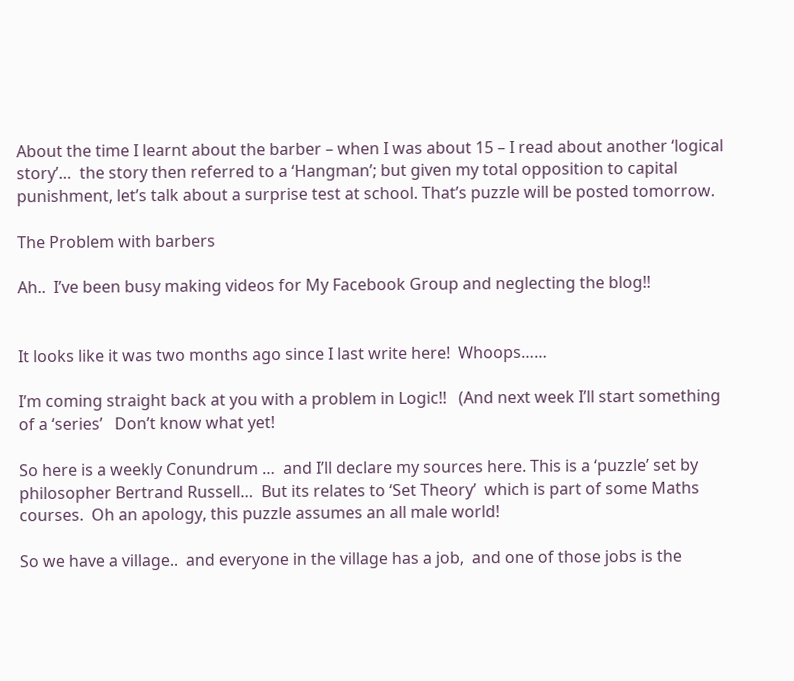About the time I learnt about the barber – when I was about 15 – I read about another ‘logical story’…  the story then referred to a ‘Hangman’; but given my total opposition to capital punishment, let’s talk about a surprise test at school. That’s puzzle will be posted tomorrow.

The Problem with barbers

Ah..  I’ve been busy making videos for My Facebook Group and neglecting the blog!!


It looks like it was two months ago since I last write here!  Whoops……

I’m coming straight back at you with a problem in Logic!!   (And next week I’ll start something of a ‘series’   Don’t know what yet!

So here is a weekly Conundrum …  and I’ll declare my sources here. This is a ‘puzzle’ set by philosopher Bertrand Russell…  But its relates to ‘Set Theory’  which is part of some Maths courses.  Oh an apology, this puzzle assumes an all male world!

So we have a village..  and everyone in the village has a job,  and one of those jobs is the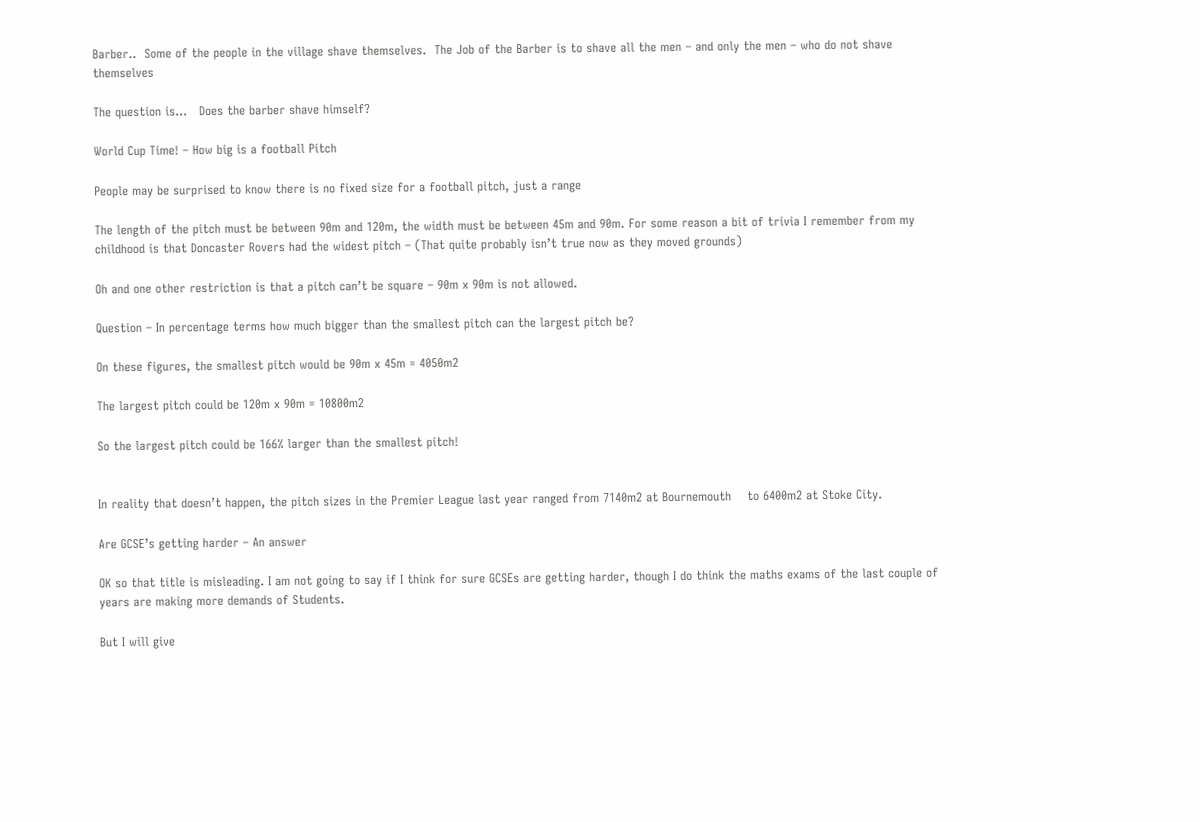Barber..  Some of the people in the village shave themselves.  The Job of the Barber is to shave all the men – and only the men – who do not shave themselves

The question is…   Does the barber shave himself?

World Cup Time! – How big is a football Pitch

People may be surprised to know there is no fixed size for a football pitch, just a range

The length of the pitch must be between 90m and 120m, the width must be between 45m and 90m. For some reason a bit of trivia I remember from my childhood is that Doncaster Rovers had the widest pitch – (That quite probably isn’t true now as they moved grounds)

Oh and one other restriction is that a pitch can’t be square – 90m x 90m is not allowed.

Question – In percentage terms how much bigger than the smallest pitch can the largest pitch be?

On these figures, the smallest pitch would be 90m x 45m = 4050m2

The largest pitch could be 120m x 90m = 10800m2

So the largest pitch could be 166% larger than the smallest pitch!


In reality that doesn’t happen, the pitch sizes in the Premier League last year ranged from 7140m2 at Bournemouth    to 6400m2 at Stoke City.

Are GCSE’s getting harder – An answer

OK so that title is misleading. I am not going to say if I think for sure GCSEs are getting harder, though I do think the maths exams of the last couple of years are making more demands of Students.

But I will give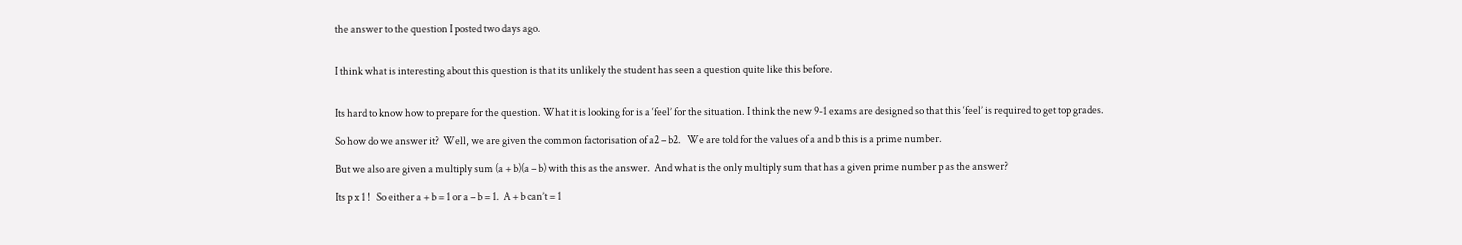the answer to the question I posted two days ago.


I think what is interesting about this question is that its unlikely the student has seen a question quite like this before.


Its hard to know how to prepare for the question. What it is looking for is a ‘feel’ for the situation. I think the new 9-1 exams are designed so that this ‘feel’ is required to get top grades.

So how do we answer it?  Well, we are given the common factorisation of a2 – b2.   We are told for the values of a and b this is a prime number.

But we also are given a multiply sum (a + b)(a – b) with this as the answer.  And what is the only multiply sum that has a given prime number p as the answer?

Its p x 1 !   So either a + b = 1 or a – b = 1.  A + b can’t = 1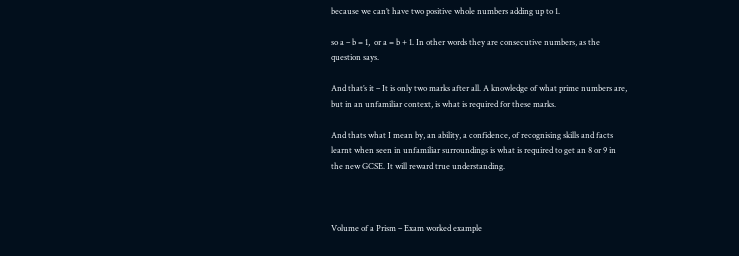because we can’t have two positive whole numbers adding up to 1.

so a – b = 1,  or a = b + 1. In other words they are consecutive numbers, as the question says.

And that’s it – It is only two marks after all. A knowledge of what prime numbers are, but in an unfamiliar context, is what is required for these marks.

And thats what I mean by, an ability, a confidence, of recognising skills and facts learnt when seen in unfamiliar surroundings is what is required to get an 8 or 9 in the new GCSE. It will reward true understanding.



Volume of a Prism – Exam worked example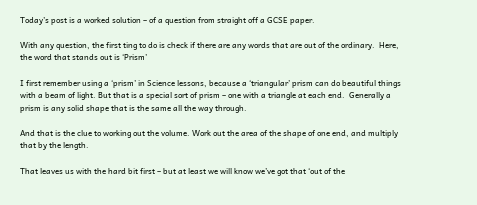Today’s post is a worked solution – of a question from straight off a GCSE paper.

With any question, the first ting to do is check if there are any words that are out of the ordinary.  Here, the word that stands out is ‘Prism’

I first remember using a ‘prism’ in Science lessons, because a ‘triangular’ prism can do beautiful things with a beam of light. But that is a special sort of prism – one with a triangle at each end.  Generally a prism is any solid shape that is the same all the way through.

And that is the clue to working out the volume. Work out the area of the shape of one end, and multiply that by the length.

That leaves us with the hard bit first – but at least we will know we’ve got that ‘out of the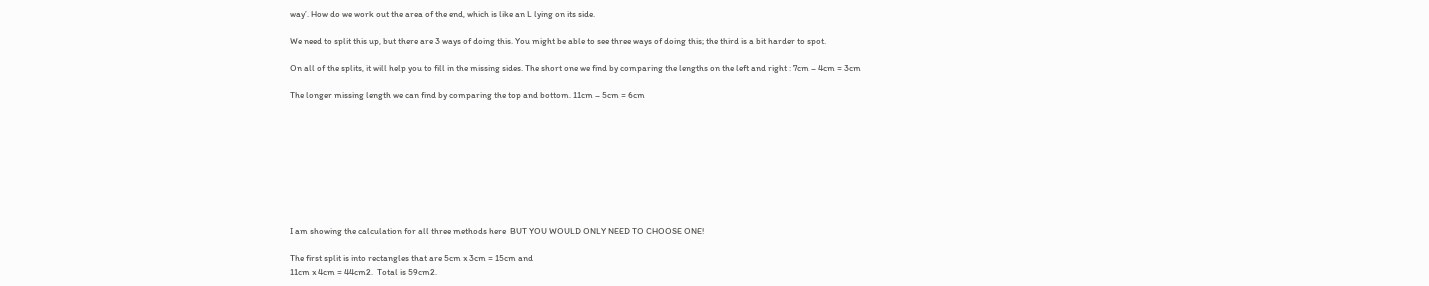way’. How do we work out the area of the end, which is like an L lying on its side.

We need to split this up, but there are 3 ways of doing this. You might be able to see three ways of doing this; the third is a bit harder to spot.

On all of the splits, it will help you to fill in the missing sides. The short one we find by comparing the lengths on the left and right : 7cm – 4cm = 3cm

The longer missing length we can find by comparing the top and bottom. 11cm – 5cm = 6cm









I am showing the calculation for all three methods here  BUT YOU WOULD ONLY NEED TO CHOOSE ONE!

The first split is into rectangles that are 5cm x 3cm = 15cm and
11cm x 4cm = 44cm2.  Total is 59cm2.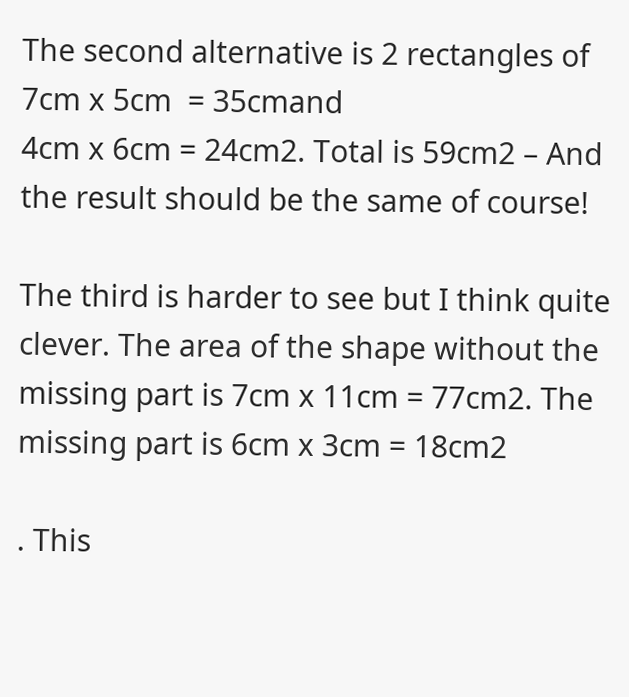The second alternative is 2 rectangles of 7cm x 5cm  = 35cmand
4cm x 6cm = 24cm2. Total is 59cm2 – And the result should be the same of course!

The third is harder to see but I think quite clever. The area of the shape without the missing part is 7cm x 11cm = 77cm2. The missing part is 6cm x 3cm = 18cm2

. This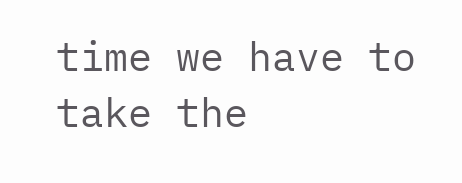time we have to take the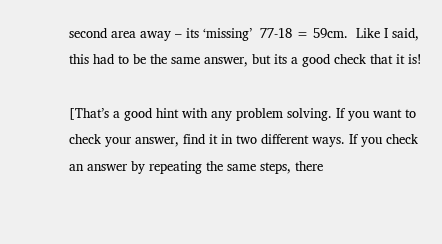second area away – its ‘missing’  77-18 = 59cm.  Like I said, this had to be the same answer, but its a good check that it is!

[That’s a good hint with any problem solving. If you want to check your answer, find it in two different ways. If you check an answer by repeating the same steps, there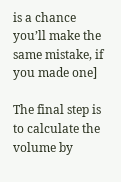is a chance you’ll make the same mistake, if you made one]

The final step is to calculate the volume by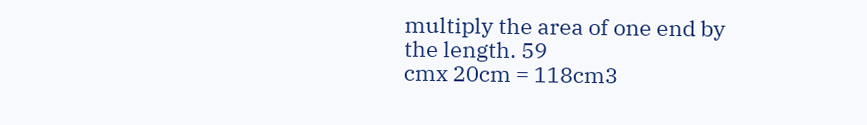multiply the area of one end by the length. 59
cmx 20cm = 118cm3